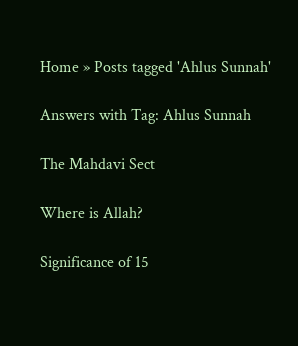Home » Posts tagged 'Ahlus Sunnah'

Answers with Tag: Ahlus Sunnah

The Mahdavi Sect

Where is Allah?

Significance of 15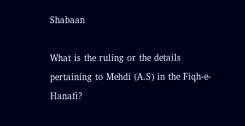Shabaan

What is the ruling or the details pertaining to Mehdi (A.S) in the Fiqh-e-Hanafi?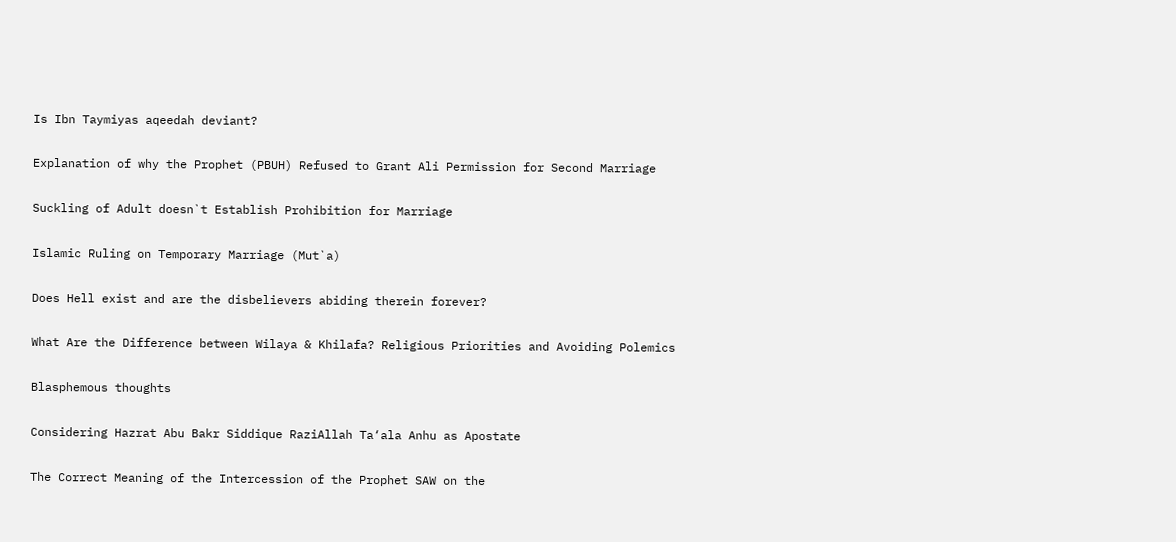Is Ibn Taymiyas aqeedah deviant?

Explanation of why the Prophet (PBUH) Refused to Grant Ali Permission for Second Marriage

Suckling of Adult doesn`t Establish Prohibition for Marriage

Islamic Ruling on Temporary Marriage (Mut`a)

Does Hell exist and are the disbelievers abiding therein forever?

What Are the Difference between Wilaya & Khilafa? Religious Priorities and Avoiding Polemics

Blasphemous thoughts

Considering Hazrat Abu Bakr Siddique RaziAllah Ta‘ala Anhu as Apostate

The Correct Meaning of the Intercession of the Prophet SAW on the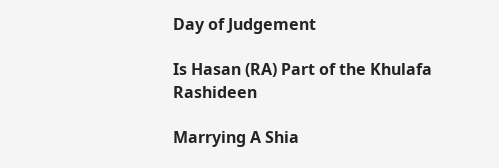Day of Judgement

Is Hasan (RA) Part of the Khulafa Rashideen

Marrying A Shia